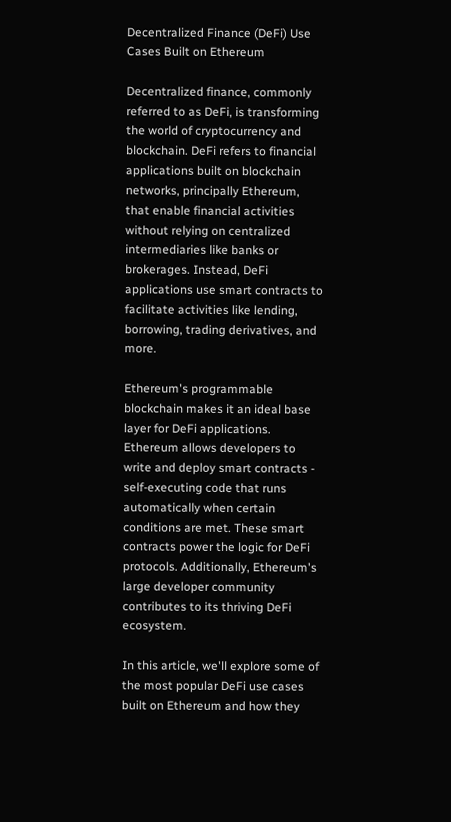Decentralized Finance (DeFi) Use Cases Built on Ethereum

Decentralized finance, commonly referred to as DeFi, is transforming the world of cryptocurrency and blockchain. DeFi refers to financial applications built on blockchain networks, principally Ethereum, that enable financial activities without relying on centralized intermediaries like banks or brokerages. Instead, DeFi applications use smart contracts to facilitate activities like lending, borrowing, trading derivatives, and more.

Ethereum's programmable blockchain makes it an ideal base layer for DeFi applications. Ethereum allows developers to write and deploy smart contracts - self-executing code that runs automatically when certain conditions are met. These smart contracts power the logic for DeFi protocols. Additionally, Ethereum's large developer community contributes to its thriving DeFi ecosystem.

In this article, we'll explore some of the most popular DeFi use cases built on Ethereum and how they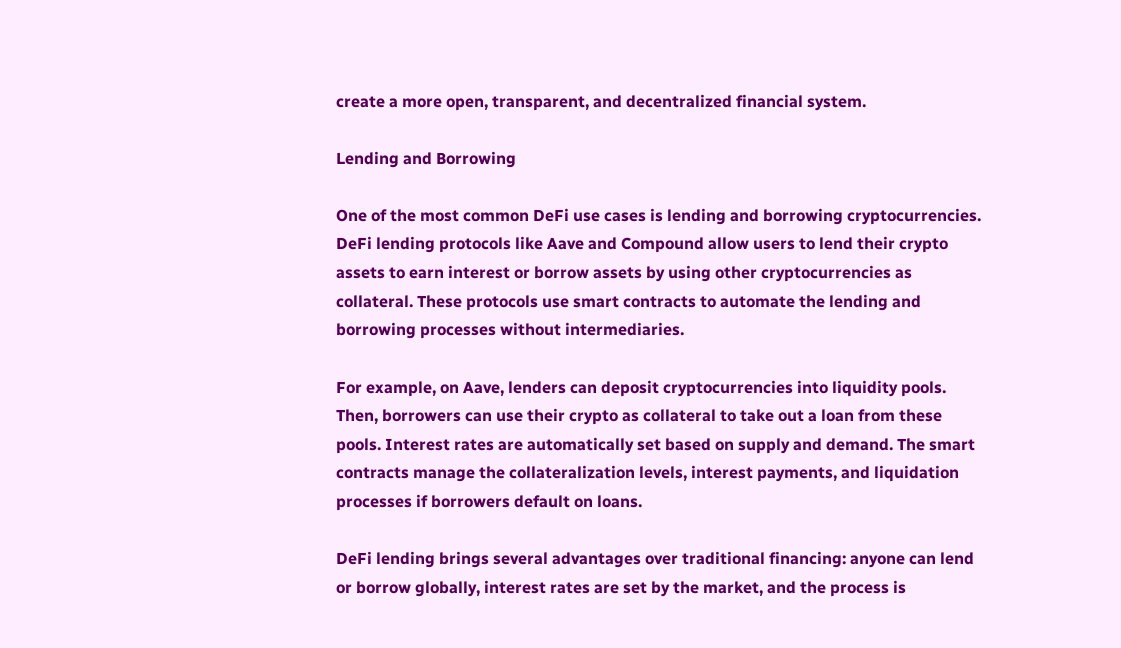create a more open, transparent, and decentralized financial system.

Lending and Borrowing

One of the most common DeFi use cases is lending and borrowing cryptocurrencies. DeFi lending protocols like Aave and Compound allow users to lend their crypto assets to earn interest or borrow assets by using other cryptocurrencies as collateral. These protocols use smart contracts to automate the lending and borrowing processes without intermediaries.

For example, on Aave, lenders can deposit cryptocurrencies into liquidity pools. Then, borrowers can use their crypto as collateral to take out a loan from these pools. Interest rates are automatically set based on supply and demand. The smart contracts manage the collateralization levels, interest payments, and liquidation processes if borrowers default on loans.

DeFi lending brings several advantages over traditional financing: anyone can lend or borrow globally, interest rates are set by the market, and the process is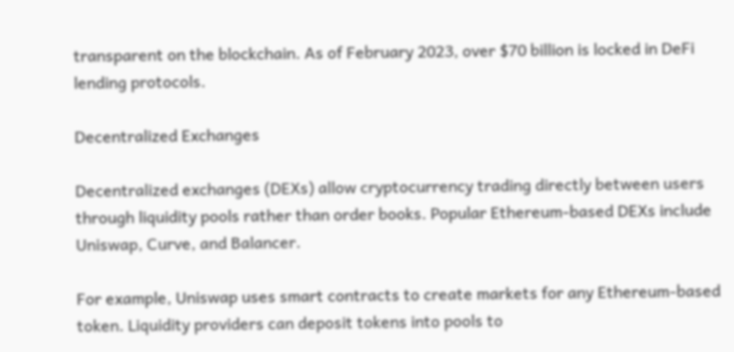transparent on the blockchain. As of February 2023, over $70 billion is locked in DeFi lending protocols.

Decentralized Exchanges

Decentralized exchanges (DEXs) allow cryptocurrency trading directly between users through liquidity pools rather than order books. Popular Ethereum-based DEXs include Uniswap, Curve, and Balancer.

For example, Uniswap uses smart contracts to create markets for any Ethereum-based token. Liquidity providers can deposit tokens into pools to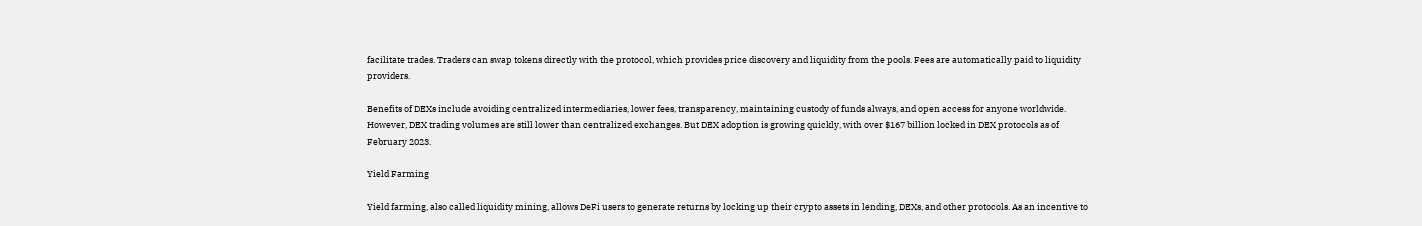facilitate trades. Traders can swap tokens directly with the protocol, which provides price discovery and liquidity from the pools. Fees are automatically paid to liquidity providers.

Benefits of DEXs include avoiding centralized intermediaries, lower fees, transparency, maintaining custody of funds always, and open access for anyone worldwide. However, DEX trading volumes are still lower than centralized exchanges. But DEX adoption is growing quickly, with over $167 billion locked in DEX protocols as of February 2023.

Yield Farming

Yield farming, also called liquidity mining, allows DeFi users to generate returns by locking up their crypto assets in lending, DEXs, and other protocols. As an incentive to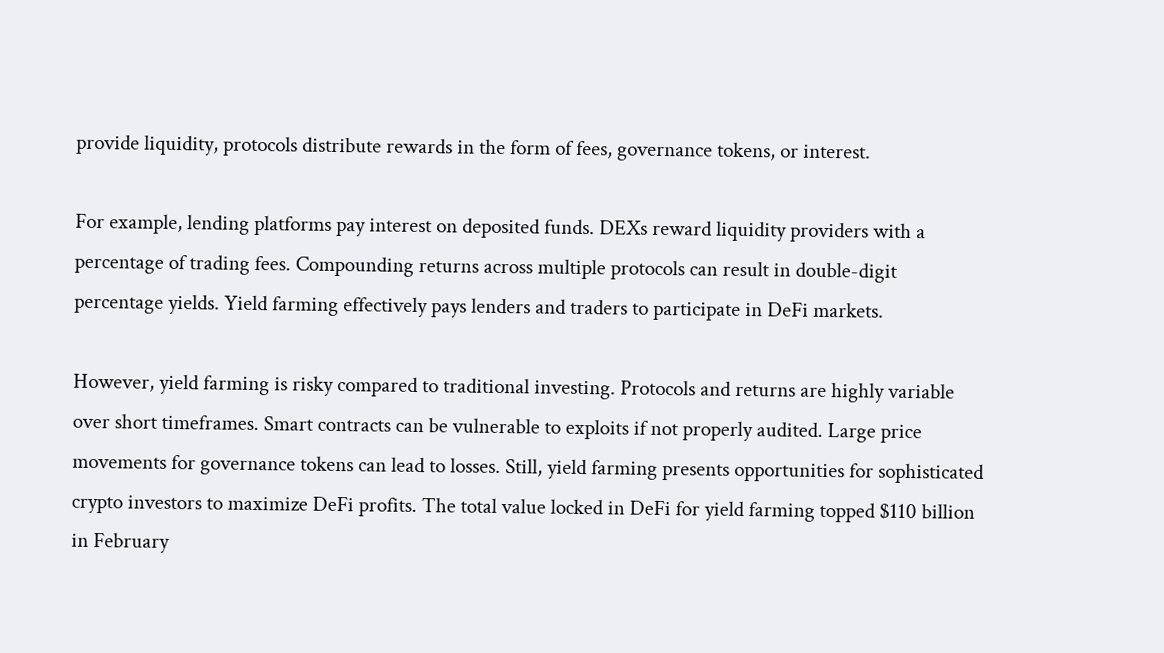provide liquidity, protocols distribute rewards in the form of fees, governance tokens, or interest.

For example, lending platforms pay interest on deposited funds. DEXs reward liquidity providers with a percentage of trading fees. Compounding returns across multiple protocols can result in double-digit percentage yields. Yield farming effectively pays lenders and traders to participate in DeFi markets.

However, yield farming is risky compared to traditional investing. Protocols and returns are highly variable over short timeframes. Smart contracts can be vulnerable to exploits if not properly audited. Large price movements for governance tokens can lead to losses. Still, yield farming presents opportunities for sophisticated crypto investors to maximize DeFi profits. The total value locked in DeFi for yield farming topped $110 billion in February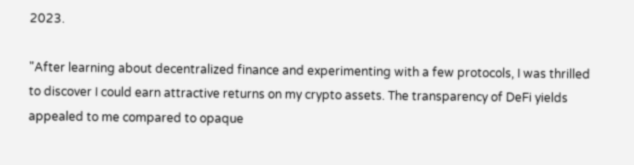2023.

"After learning about decentralized finance and experimenting with a few protocols, I was thrilled to discover I could earn attractive returns on my crypto assets. The transparency of DeFi yields appealed to me compared to opaque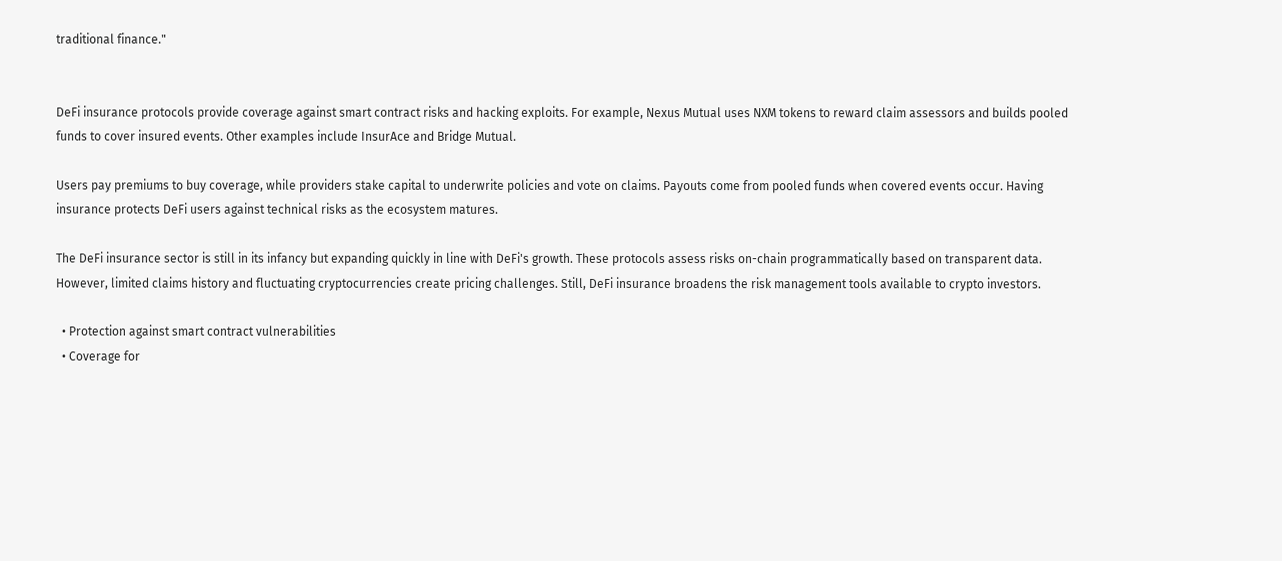traditional finance."


DeFi insurance protocols provide coverage against smart contract risks and hacking exploits. For example, Nexus Mutual uses NXM tokens to reward claim assessors and builds pooled funds to cover insured events. Other examples include InsurAce and Bridge Mutual.

Users pay premiums to buy coverage, while providers stake capital to underwrite policies and vote on claims. Payouts come from pooled funds when covered events occur. Having insurance protects DeFi users against technical risks as the ecosystem matures.

The DeFi insurance sector is still in its infancy but expanding quickly in line with DeFi's growth. These protocols assess risks on-chain programmatically based on transparent data. However, limited claims history and fluctuating cryptocurrencies create pricing challenges. Still, DeFi insurance broadens the risk management tools available to crypto investors.

  • Protection against smart contract vulnerabilities
  • Coverage for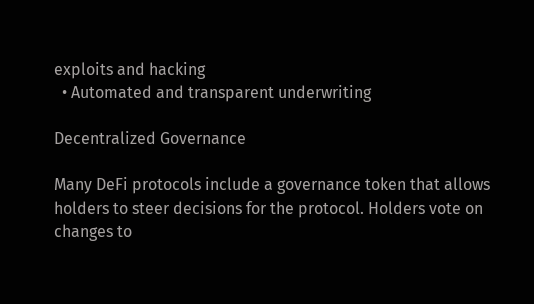exploits and hacking
  • Automated and transparent underwriting

Decentralized Governance

Many DeFi protocols include a governance token that allows holders to steer decisions for the protocol. Holders vote on changes to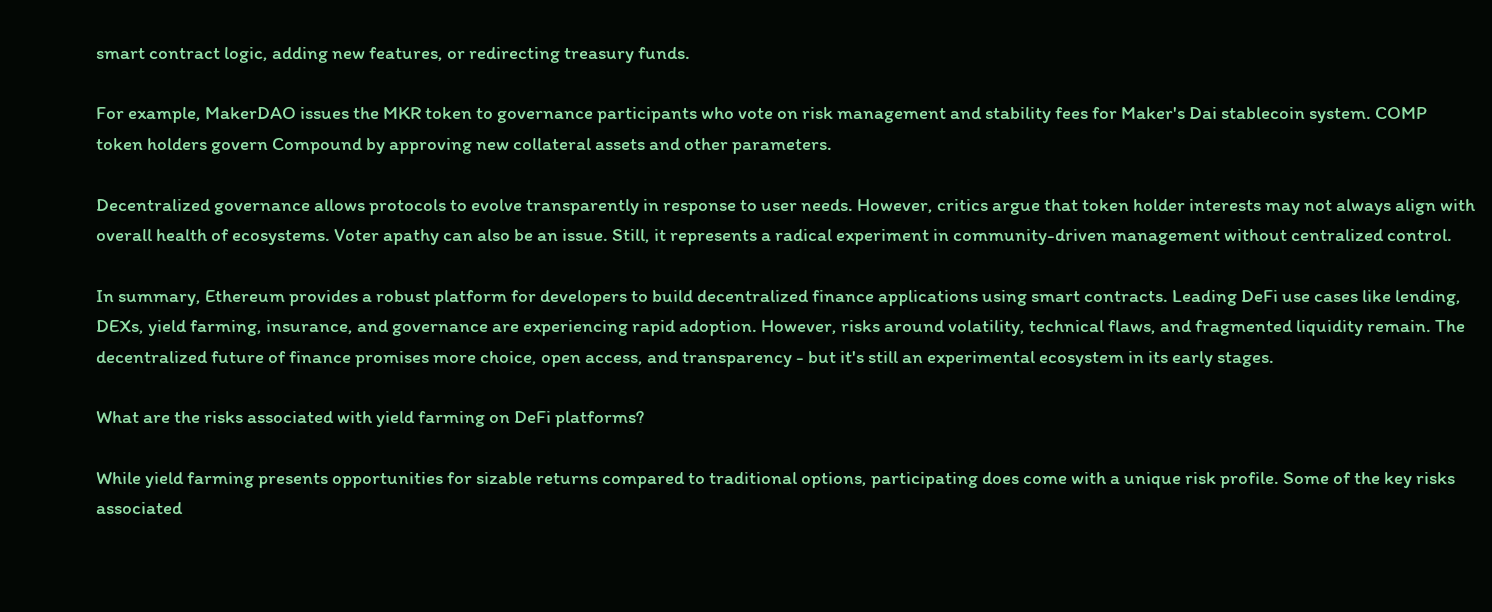smart contract logic, adding new features, or redirecting treasury funds.

For example, MakerDAO issues the MKR token to governance participants who vote on risk management and stability fees for Maker's Dai stablecoin system. COMP token holders govern Compound by approving new collateral assets and other parameters.

Decentralized governance allows protocols to evolve transparently in response to user needs. However, critics argue that token holder interests may not always align with overall health of ecosystems. Voter apathy can also be an issue. Still, it represents a radical experiment in community-driven management without centralized control.

In summary, Ethereum provides a robust platform for developers to build decentralized finance applications using smart contracts. Leading DeFi use cases like lending, DEXs, yield farming, insurance, and governance are experiencing rapid adoption. However, risks around volatility, technical flaws, and fragmented liquidity remain. The decentralized future of finance promises more choice, open access, and transparency - but it's still an experimental ecosystem in its early stages.

What are the risks associated with yield farming on DeFi platforms?

While yield farming presents opportunities for sizable returns compared to traditional options, participating does come with a unique risk profile. Some of the key risks associated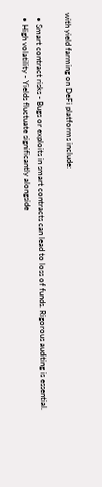with yield farming on DeFi platforms include:

  • Smart contract risks - Bugs or exploits in smart contracts can lead to loss of funds. Rigorous auditing is essential.
  • High volatility - Yields fluctuate significantly alongside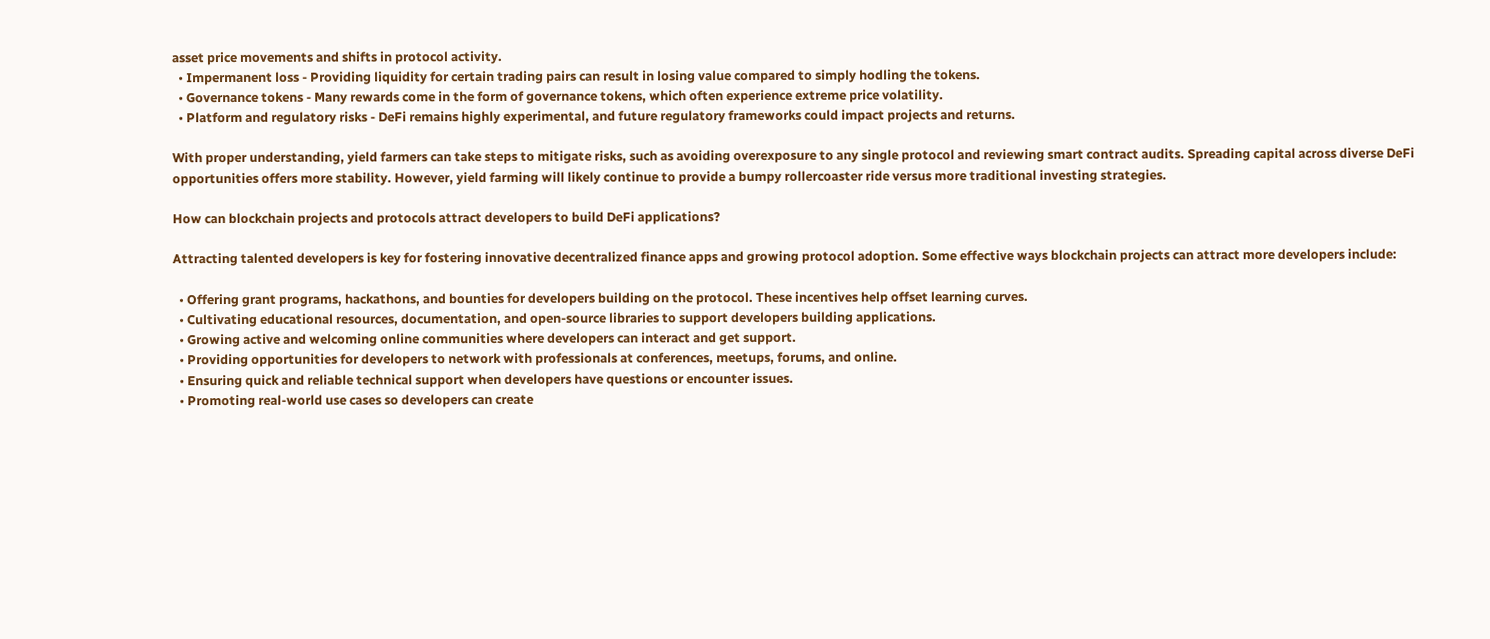asset price movements and shifts in protocol activity.
  • Impermanent loss - Providing liquidity for certain trading pairs can result in losing value compared to simply hodling the tokens.
  • Governance tokens - Many rewards come in the form of governance tokens, which often experience extreme price volatility.
  • Platform and regulatory risks - DeFi remains highly experimental, and future regulatory frameworks could impact projects and returns.

With proper understanding, yield farmers can take steps to mitigate risks, such as avoiding overexposure to any single protocol and reviewing smart contract audits. Spreading capital across diverse DeFi opportunities offers more stability. However, yield farming will likely continue to provide a bumpy rollercoaster ride versus more traditional investing strategies.

How can blockchain projects and protocols attract developers to build DeFi applications?

Attracting talented developers is key for fostering innovative decentralized finance apps and growing protocol adoption. Some effective ways blockchain projects can attract more developers include:

  • Offering grant programs, hackathons, and bounties for developers building on the protocol. These incentives help offset learning curves.
  • Cultivating educational resources, documentation, and open-source libraries to support developers building applications.
  • Growing active and welcoming online communities where developers can interact and get support.
  • Providing opportunities for developers to network with professionals at conferences, meetups, forums, and online.
  • Ensuring quick and reliable technical support when developers have questions or encounter issues.
  • Promoting real-world use cases so developers can create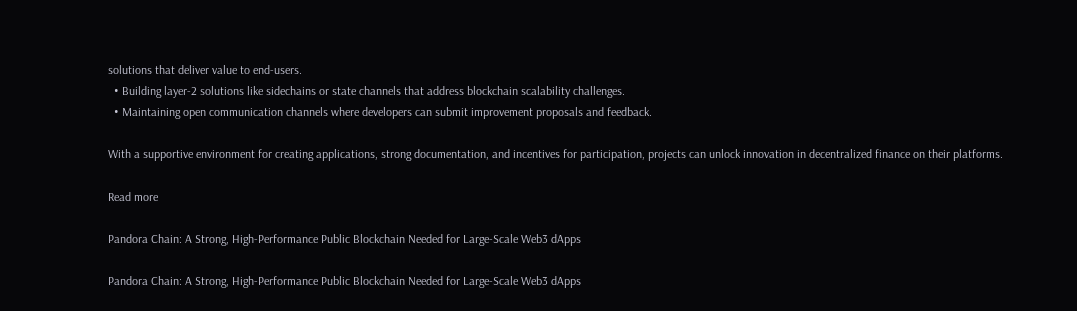solutions that deliver value to end-users.
  • Building layer-2 solutions like sidechains or state channels that address blockchain scalability challenges.
  • Maintaining open communication channels where developers can submit improvement proposals and feedback.

With a supportive environment for creating applications, strong documentation, and incentives for participation, projects can unlock innovation in decentralized finance on their platforms.

Read more

Pandora Chain: A Strong, High-Performance Public Blockchain Needed for Large-Scale Web3 dApps

Pandora Chain: A Strong, High-Performance Public Blockchain Needed for Large-Scale Web3 dApps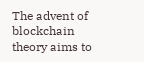The advent of blockchain theory aims to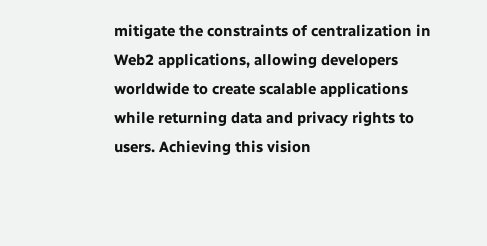mitigate the constraints of centralization in Web2 applications, allowing developers worldwide to create scalable applications while returning data and privacy rights to users. Achieving this vision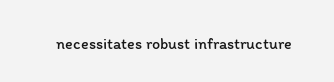necessitates robust infrastructure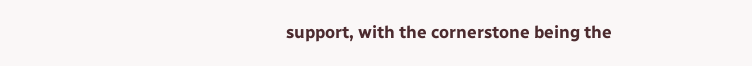support, with the cornerstone being the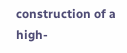construction of a high-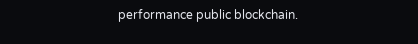performance public blockchain.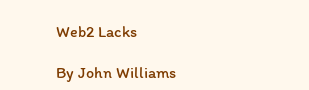Web2 Lacks

By John Williams